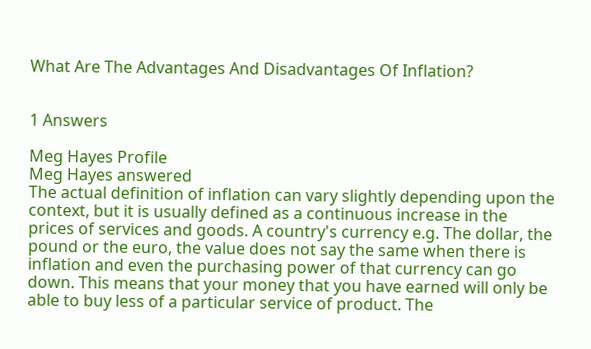What Are The Advantages And Disadvantages Of Inflation?


1 Answers

Meg Hayes Profile
Meg Hayes answered
The actual definition of inflation can vary slightly depending upon the context, but it is usually defined as a continuous increase in the prices of services and goods. A country's currency e.g. The dollar, the pound or the euro, the value does not say the same when there is inflation and even the purchasing power of that currency can go down. This means that your money that you have earned will only be able to buy less of a particular service of product. The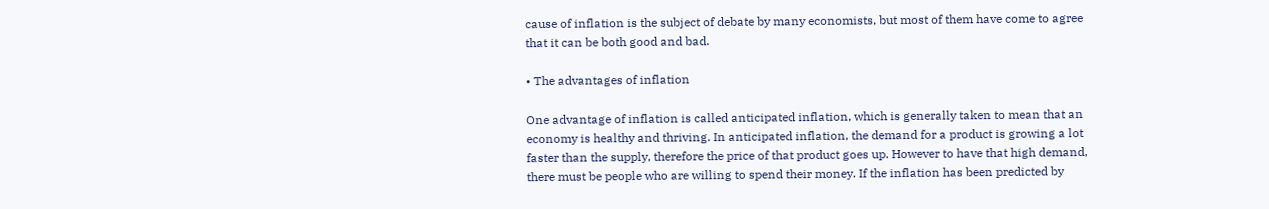cause of inflation is the subject of debate by many economists, but most of them have come to agree that it can be both good and bad.

• The advantages of inflation

One advantage of inflation is called anticipated inflation, which is generally taken to mean that an economy is healthy and thriving. In anticipated inflation, the demand for a product is growing a lot faster than the supply, therefore the price of that product goes up. However to have that high demand, there must be people who are willing to spend their money. If the inflation has been predicted by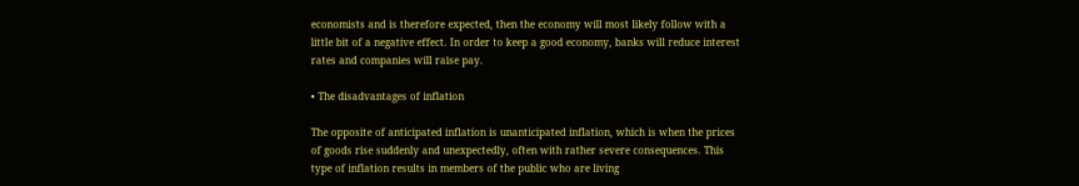economists and is therefore expected, then the economy will most likely follow with a little bit of a negative effect. In order to keep a good economy, banks will reduce interest rates and companies will raise pay.

• The disadvantages of inflation

The opposite of anticipated inflation is unanticipated inflation, which is when the prices of goods rise suddenly and unexpectedly, often with rather severe consequences. This type of inflation results in members of the public who are living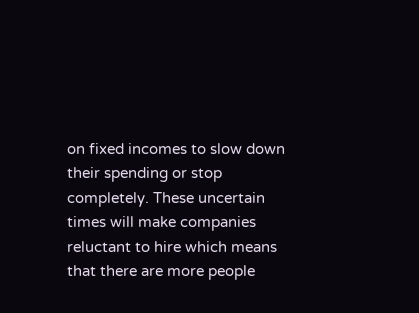on fixed incomes to slow down their spending or stop completely. These uncertain times will make companies reluctant to hire which means that there are more people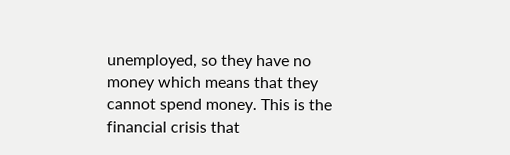unemployed, so they have no money which means that they cannot spend money. This is the financial crisis that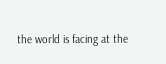the world is facing at the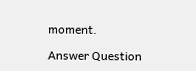moment.

Answer Question